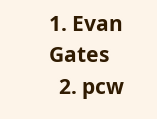1. Evan Gates
  2. pcw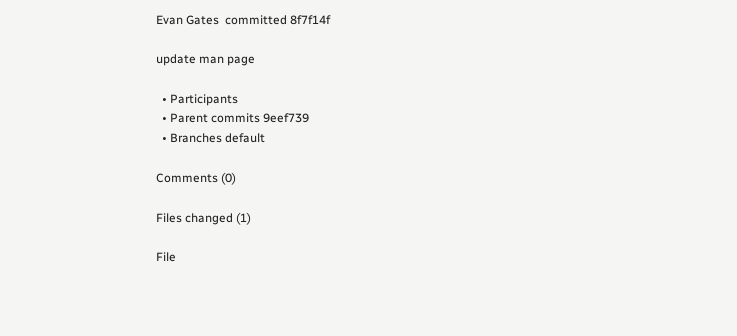Evan Gates  committed 8f7f14f

update man page

  • Participants
  • Parent commits 9eef739
  • Branches default

Comments (0)

Files changed (1)

File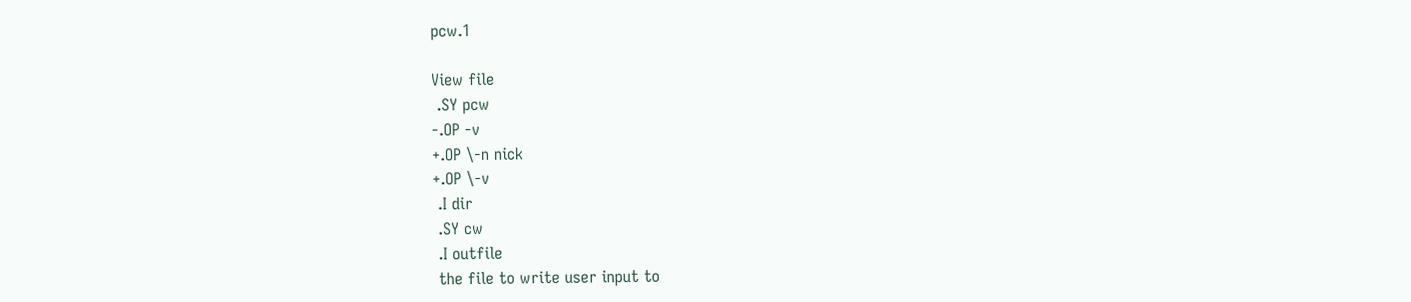pcw.1

View file
 .SY pcw
-.OP -v
+.OP \-n nick
+.OP \-v
 .I dir
 .SY cw
 .I outfile
 the file to write user input to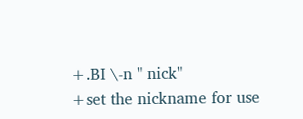+.BI \-n " nick"
+set the nickname for use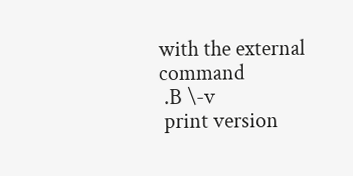with the external command
 .B \-v
 print version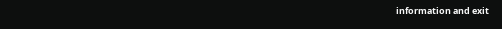information and exit